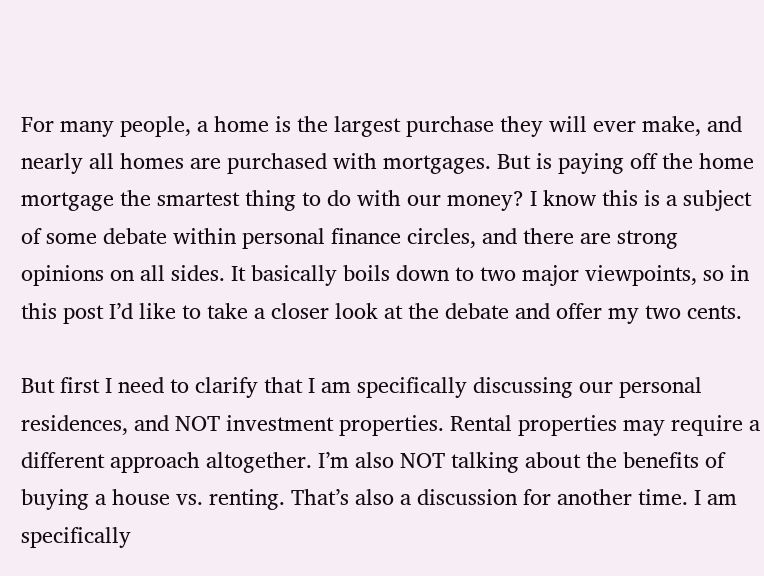For many people, a home is the largest purchase they will ever make, and nearly all homes are purchased with mortgages. But is paying off the home mortgage the smartest thing to do with our money? I know this is a subject of some debate within personal finance circles, and there are strong opinions on all sides. It basically boils down to two major viewpoints, so in this post I’d like to take a closer look at the debate and offer my two cents.

But first I need to clarify that I am specifically discussing our personal residences, and NOT investment properties. Rental properties may require a different approach altogether. I’m also NOT talking about the benefits of buying a house vs. renting. That’s also a discussion for another time. I am specifically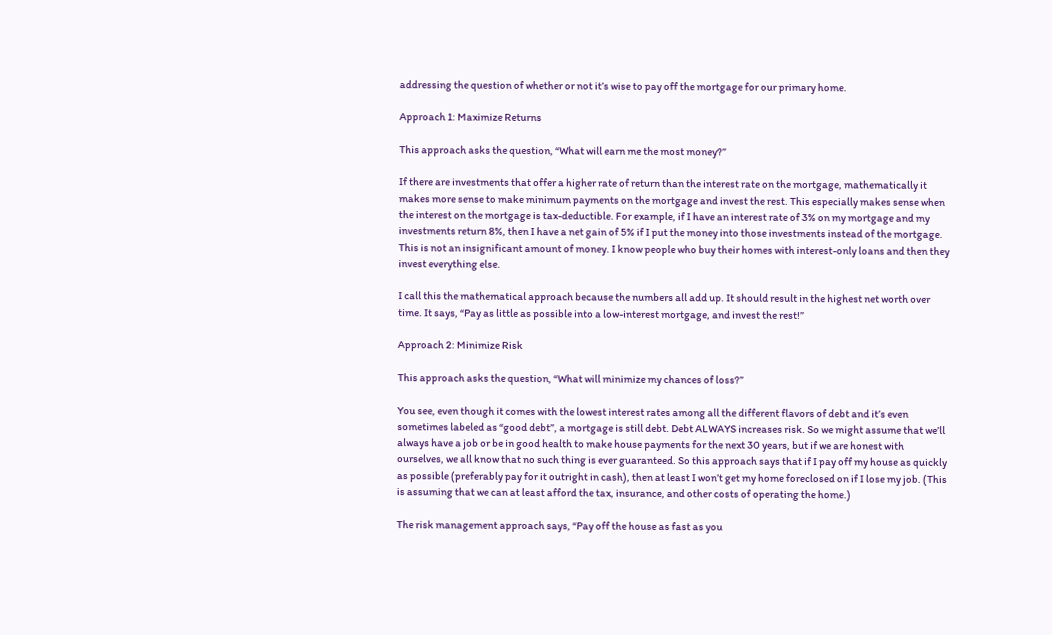addressing the question of whether or not it’s wise to pay off the mortgage for our primary home.

Approach 1: Maximize Returns

This approach asks the question, “What will earn me the most money?”

If there are investments that offer a higher rate of return than the interest rate on the mortgage, mathematically it makes more sense to make minimum payments on the mortgage and invest the rest. This especially makes sense when the interest on the mortgage is tax-deductible. For example, if I have an interest rate of 3% on my mortgage and my investments return 8%, then I have a net gain of 5% if I put the money into those investments instead of the mortgage. This is not an insignificant amount of money. I know people who buy their homes with interest-only loans and then they invest everything else.

I call this the mathematical approach because the numbers all add up. It should result in the highest net worth over time. It says, “Pay as little as possible into a low-interest mortgage, and invest the rest!”

Approach 2: Minimize Risk

This approach asks the question, “What will minimize my chances of loss?”

You see, even though it comes with the lowest interest rates among all the different flavors of debt and it’s even sometimes labeled as “good debt”, a mortgage is still debt. Debt ALWAYS increases risk. So we might assume that we’ll always have a job or be in good health to make house payments for the next 30 years, but if we are honest with ourselves, we all know that no such thing is ever guaranteed. So this approach says that if I pay off my house as quickly as possible (preferably pay for it outright in cash), then at least I won’t get my home foreclosed on if I lose my job. (This is assuming that we can at least afford the tax, insurance, and other costs of operating the home.)

The risk management approach says, “Pay off the house as fast as you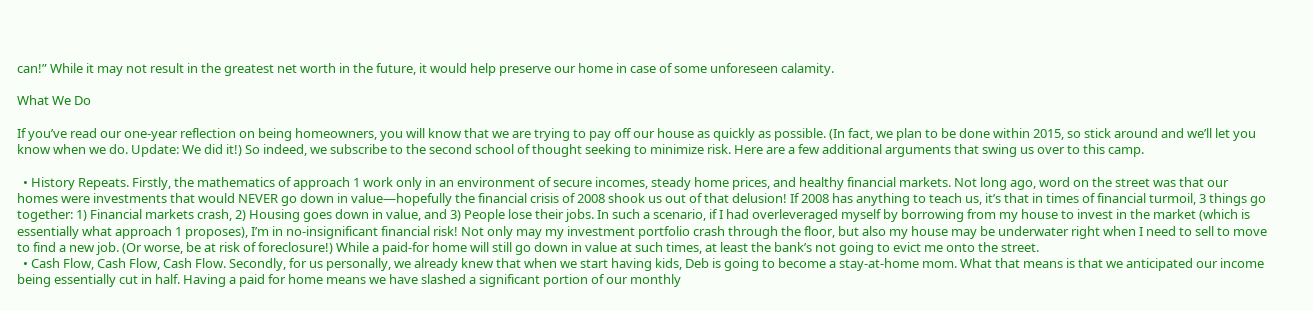can!” While it may not result in the greatest net worth in the future, it would help preserve our home in case of some unforeseen calamity.

What We Do

If you’ve read our one-year reflection on being homeowners, you will know that we are trying to pay off our house as quickly as possible. (In fact, we plan to be done within 2015, so stick around and we’ll let you know when we do. Update: We did it!) So indeed, we subscribe to the second school of thought seeking to minimize risk. Here are a few additional arguments that swing us over to this camp.

  • History Repeats. Firstly, the mathematics of approach 1 work only in an environment of secure incomes, steady home prices, and healthy financial markets. Not long ago, word on the street was that our homes were investments that would NEVER go down in value—hopefully the financial crisis of 2008 shook us out of that delusion! If 2008 has anything to teach us, it’s that in times of financial turmoil, 3 things go together: 1) Financial markets crash, 2) Housing goes down in value, and 3) People lose their jobs. In such a scenario, if I had overleveraged myself by borrowing from my house to invest in the market (which is essentially what approach 1 proposes), I’m in no-insignificant financial risk! Not only may my investment portfolio crash through the floor, but also my house may be underwater right when I need to sell to move to find a new job. (Or worse, be at risk of foreclosure!) While a paid-for home will still go down in value at such times, at least the bank’s not going to evict me onto the street.
  • Cash Flow, Cash Flow, Cash Flow. Secondly, for us personally, we already knew that when we start having kids, Deb is going to become a stay-at-home mom. What that means is that we anticipated our income being essentially cut in half. Having a paid for home means we have slashed a significant portion of our monthly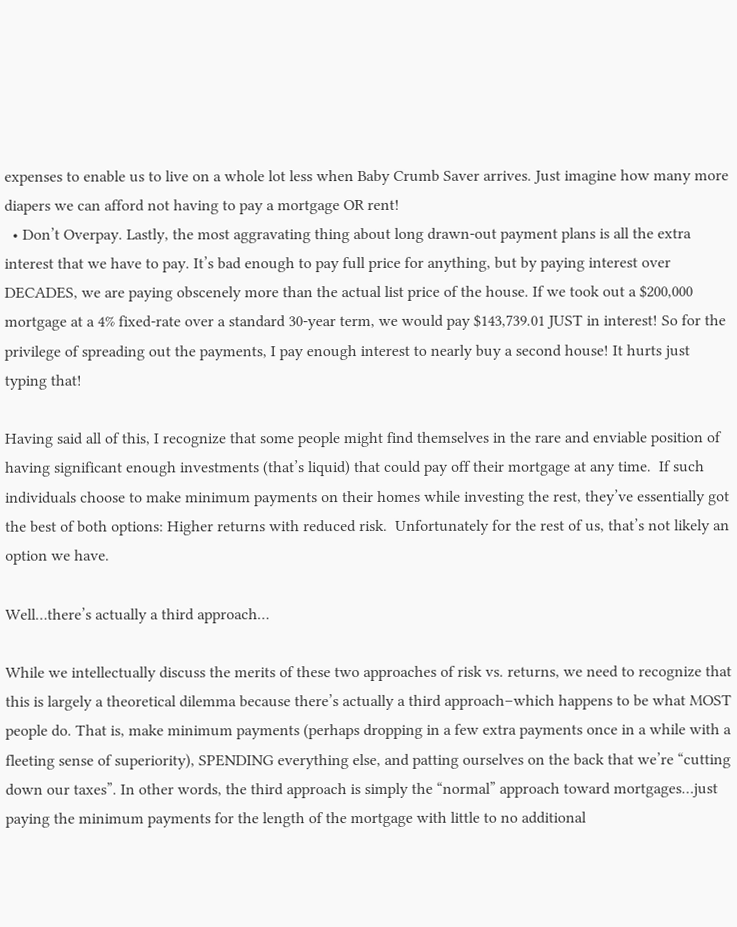expenses to enable us to live on a whole lot less when Baby Crumb Saver arrives. Just imagine how many more diapers we can afford not having to pay a mortgage OR rent!
  • Don’t Overpay. Lastly, the most aggravating thing about long drawn-out payment plans is all the extra interest that we have to pay. It’s bad enough to pay full price for anything, but by paying interest over DECADES, we are paying obscenely more than the actual list price of the house. If we took out a $200,000 mortgage at a 4% fixed-rate over a standard 30-year term, we would pay $143,739.01 JUST in interest! So for the privilege of spreading out the payments, I pay enough interest to nearly buy a second house! It hurts just typing that!

Having said all of this, I recognize that some people might find themselves in the rare and enviable position of having significant enough investments (that’s liquid) that could pay off their mortgage at any time.  If such individuals choose to make minimum payments on their homes while investing the rest, they’ve essentially got the best of both options: Higher returns with reduced risk.  Unfortunately for the rest of us, that’s not likely an option we have.

Well…there’s actually a third approach…

While we intellectually discuss the merits of these two approaches of risk vs. returns, we need to recognize that this is largely a theoretical dilemma because there’s actually a third approach–which happens to be what MOST people do. That is, make minimum payments (perhaps dropping in a few extra payments once in a while with a fleeting sense of superiority), SPENDING everything else, and patting ourselves on the back that we’re “cutting down our taxes”. In other words, the third approach is simply the “normal” approach toward mortgages…just paying the minimum payments for the length of the mortgage with little to no additional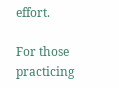effort.

For those practicing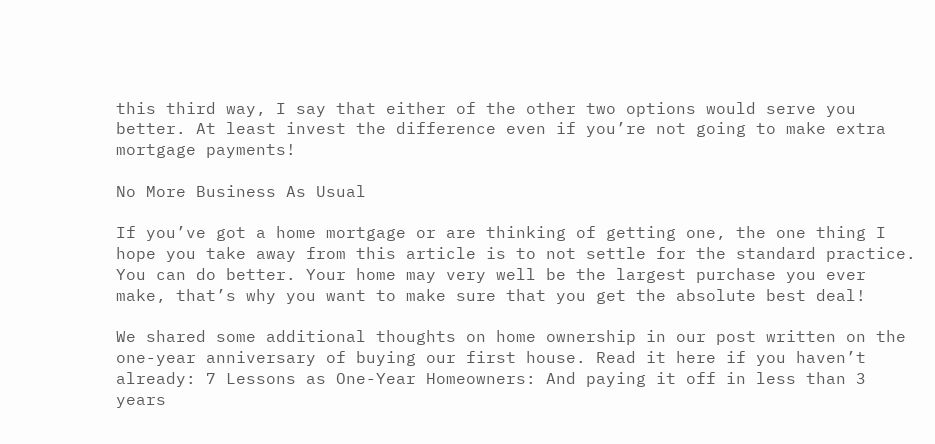this third way, I say that either of the other two options would serve you better. At least invest the difference even if you’re not going to make extra mortgage payments!

No More Business As Usual

If you’ve got a home mortgage or are thinking of getting one, the one thing I hope you take away from this article is to not settle for the standard practice. You can do better. Your home may very well be the largest purchase you ever make, that’s why you want to make sure that you get the absolute best deal!

We shared some additional thoughts on home ownership in our post written on the one-year anniversary of buying our first house. Read it here if you haven’t already: 7 Lessons as One-Year Homeowners: And paying it off in less than 3 years